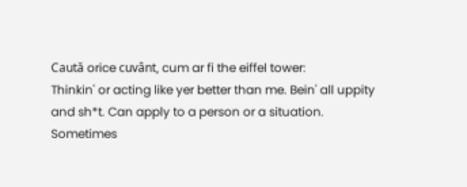Caută orice cuvânt, cum ar fi the eiffel tower:
Thinkin' or acting like yer better than me. Bein' all uppity and sh*t. Can apply to a person or a situation.
Sometimes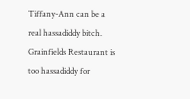Tiffany-Ann can be a real hassadiddy bitch.
Grainfields Restaurant is too hassadiddy for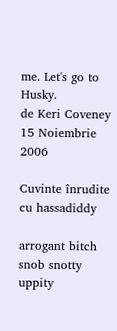me. Let's go to Husky.
de Keri Coveney 15 Noiembrie 2006

Cuvinte înrudite cu hassadiddy

arrogant bitch snob snotty uppity